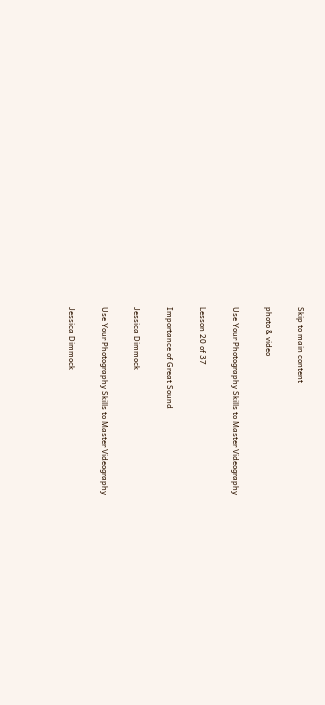Skip to main content

photo & video

Use Your Photography Skills to Master Videography

Lesson 20 of 37

Importance of Great Sound

Jessica Dimmock

Use Your Photography Skills to Master Videography

Jessica Dimmock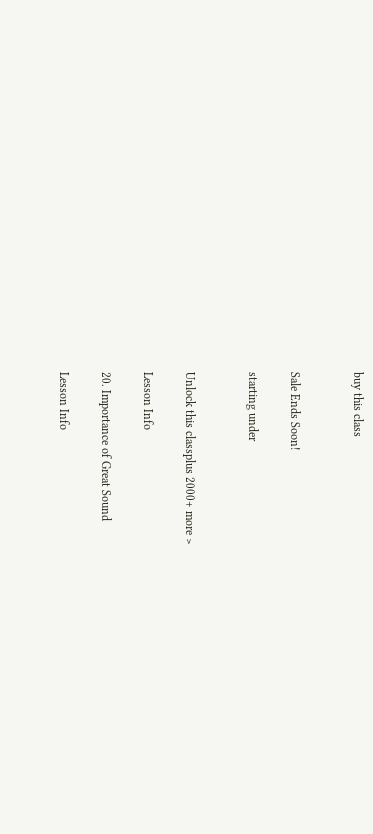buy this class


Sale Ends Soon!

starting under


Unlock this classplus 2000+ more >

Lesson Info

20. Importance of Great Sound

Lesson Info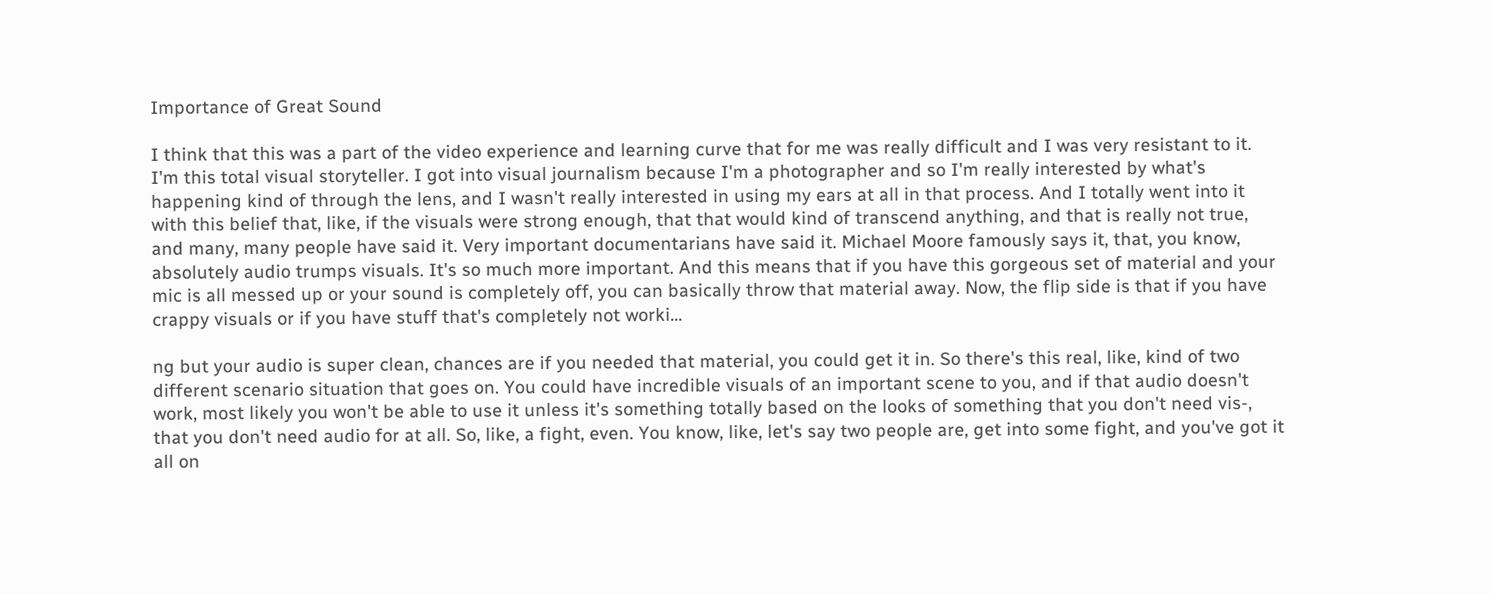Importance of Great Sound

I think that this was a part of the video experience and learning curve that for me was really difficult and I was very resistant to it. I'm this total visual storyteller. I got into visual journalism because I'm a photographer and so I'm really interested by what's happening kind of through the lens, and I wasn't really interested in using my ears at all in that process. And I totally went into it with this belief that, like, if the visuals were strong enough, that that would kind of transcend anything, and that is really not true, and many, many people have said it. Very important documentarians have said it. Michael Moore famously says it, that, you know, absolutely audio trumps visuals. It's so much more important. And this means that if you have this gorgeous set of material and your mic is all messed up or your sound is completely off, you can basically throw that material away. Now, the flip side is that if you have crappy visuals or if you have stuff that's completely not worki...

ng but your audio is super clean, chances are if you needed that material, you could get it in. So there's this real, like, kind of two different scenario situation that goes on. You could have incredible visuals of an important scene to you, and if that audio doesn't work, most likely you won't be able to use it unless it's something totally based on the looks of something that you don't need vis-, that you don't need audio for at all. So, like, a fight, even. You know, like, let's say two people are, get into some fight, and you've got it all on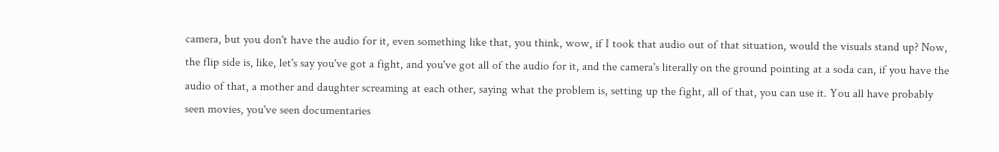camera, but you don't have the audio for it, even something like that, you think, wow, if I took that audio out of that situation, would the visuals stand up? Now, the flip side is, like, let's say you've got a fight, and you've got all of the audio for it, and the camera's literally on the ground pointing at a soda can, if you have the audio of that, a mother and daughter screaming at each other, saying what the problem is, setting up the fight, all of that, you can use it. You all have probably seen movies, you've seen documentaries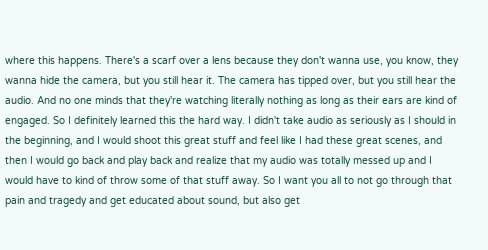where this happens. There's a scarf over a lens because they don't wanna use, you know, they wanna hide the camera, but you still hear it. The camera has tipped over, but you still hear the audio. And no one minds that they're watching literally nothing as long as their ears are kind of engaged. So I definitely learned this the hard way. I didn't take audio as seriously as I should in the beginning, and I would shoot this great stuff and feel like I had these great scenes, and then I would go back and play back and realize that my audio was totally messed up and I would have to kind of throw some of that stuff away. So I want you all to not go through that pain and tragedy and get educated about sound, but also get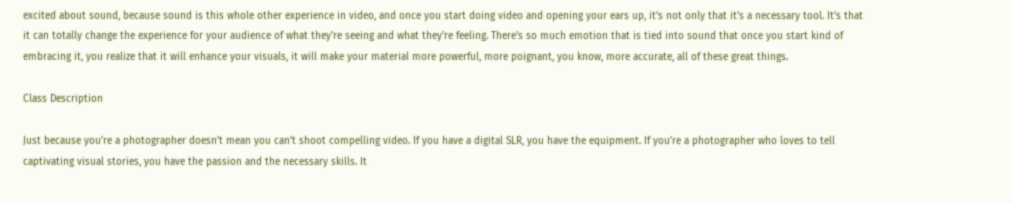excited about sound, because sound is this whole other experience in video, and once you start doing video and opening your ears up, it's not only that it's a necessary tool. It's that it can totally change the experience for your audience of what they're seeing and what they're feeling. There's so much emotion that is tied into sound that once you start kind of embracing it, you realize that it will enhance your visuals, it will make your material more powerful, more poignant, you know, more accurate, all of these great things.

Class Description

Just because you’re a photographer doesn’t mean you can’t shoot compelling video. If you have a digital SLR, you have the equipment. If you’re a photographer who loves to tell captivating visual stories, you have the passion and the necessary skills. It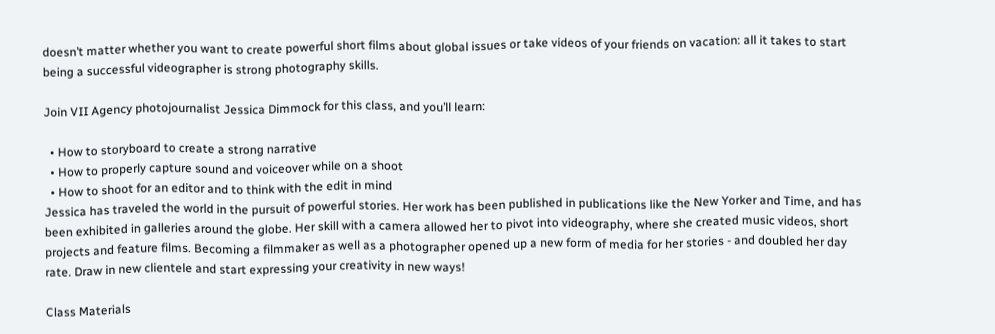doesn’t matter whether you want to create powerful short films about global issues or take videos of your friends on vacation: all it takes to start being a successful videographer is strong photography skills.

Join VII Agency photojournalist Jessica Dimmock for this class, and you’ll learn:

  • How to storyboard to create a strong narrative
  • How to properly capture sound and voiceover while on a shoot
  • How to shoot for an editor and to think with the edit in mind
Jessica has traveled the world in the pursuit of powerful stories. Her work has been published in publications like the New Yorker and Time, and has been exhibited in galleries around the globe. Her skill with a camera allowed her to pivot into videography, where she created music videos, short projects and feature films. Becoming a filmmaker as well as a photographer opened up a new form of media for her stories - and doubled her day rate. Draw in new clientele and start expressing your creativity in new ways!

Class Materials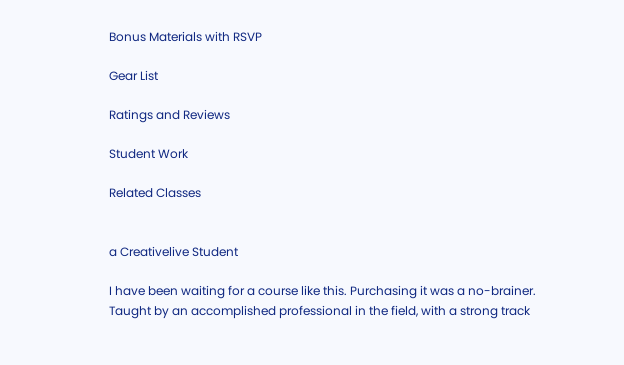Bonus Materials with RSVP

Gear List

Ratings and Reviews

Student Work

Related Classes


a Creativelive Student

I have been waiting for a course like this. Purchasing it was a no-brainer. Taught by an accomplished professional in the field, with a strong track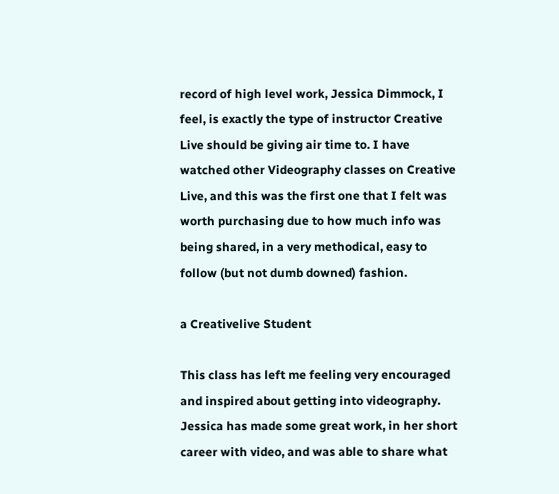record of high level work, Jessica Dimmock, I feel, is exactly the type of instructor Creative Live should be giving air time to. I have watched other Videography classes on Creative Live, and this was the first one that I felt was worth purchasing due to how much info was being shared, in a very methodical, easy to follow (but not dumb downed) fashion.

a Creativelive Student

This class has left me feeling very encouraged and inspired about getting into videography. Jessica has made some great work, in her short career with video, and was able to share what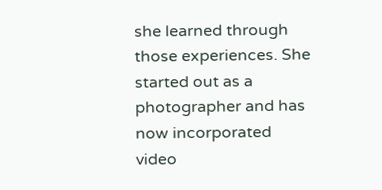she learned through those experiences. She started out as a photographer and has now incorporated video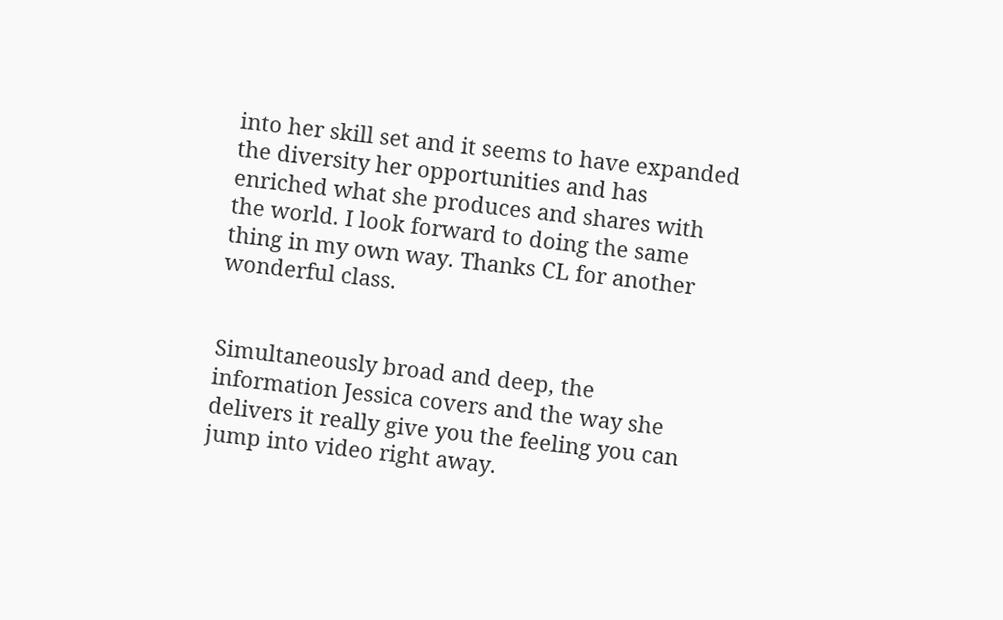into her skill set and it seems to have expanded the diversity her opportunities and has enriched what she produces and shares with the world. I look forward to doing the same thing in my own way. Thanks CL for another wonderful class.


Simultaneously broad and deep, the information Jessica covers and the way she delivers it really give you the feeling you can jump into video right away.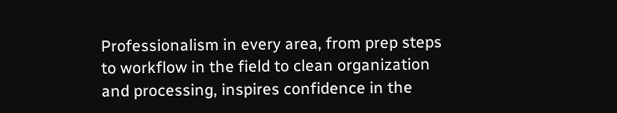Professionalism in every area, from prep steps to workflow in the field to clean organization and processing, inspires confidence in the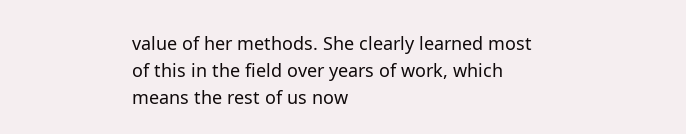value of her methods. She clearly learned most of this in the field over years of work, which means the rest of us now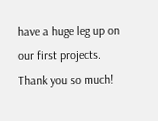have a huge leg up on our first projects. Thank you so much!